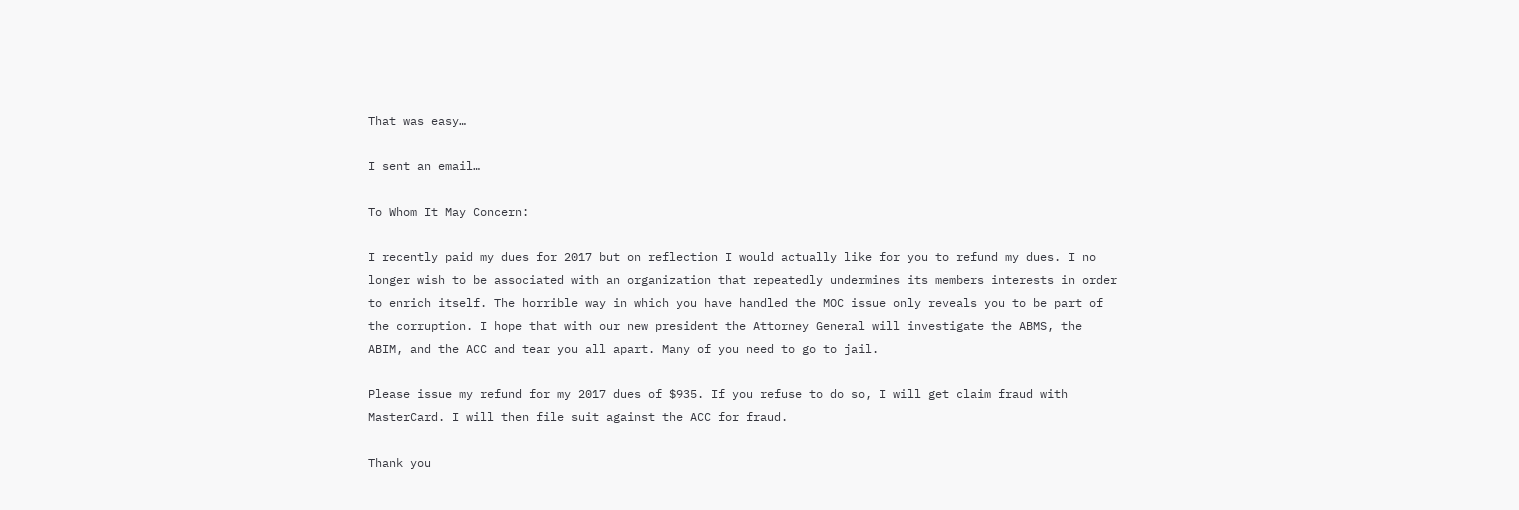That was easy…

I sent an email…

To Whom It May Concern:

I recently paid my dues for 2017 but on reflection I would actually like for you to refund my dues. I no longer wish to be associated with an organization that repeatedly undermines its members interests in order to enrich itself. The horrible way in which you have handled the MOC issue only reveals you to be part of the corruption. I hope that with our new president the Attorney General will investigate the ABMS, the ABIM, and the ACC and tear you all apart. Many of you need to go to jail.

Please issue my refund for my 2017 dues of $935. If you refuse to do so, I will get claim fraud with MasterCard. I will then file suit against the ACC for fraud.

Thank you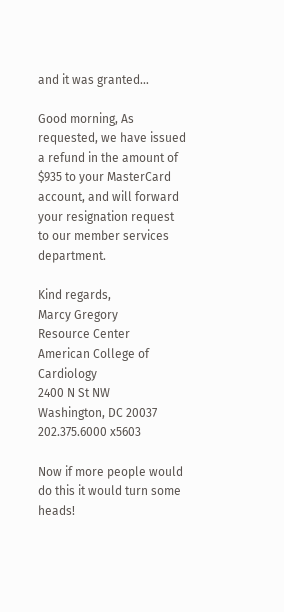and it was granted…

Good morning, As requested, we have issued a refund in the amount of $935 to your MasterCard account, and will forward your resignation request to our member services department.

Kind regards,
Marcy Gregory
Resource Center
American College of Cardiology
2400 N St NW
Washington, DC 20037
202.375.6000 x5603

Now if more people would do this it would turn some heads!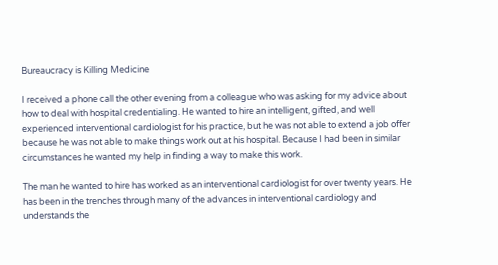Bureaucracy is Killing Medicine

I received a phone call the other evening from a colleague who was asking for my advice about how to deal with hospital credentialing. He wanted to hire an intelligent, gifted, and well experienced interventional cardiologist for his practice, but he was not able to extend a job offer because he was not able to make things work out at his hospital. Because I had been in similar circumstances he wanted my help in finding a way to make this work.

The man he wanted to hire has worked as an interventional cardiologist for over twenty years. He has been in the trenches through many of the advances in interventional cardiology and understands the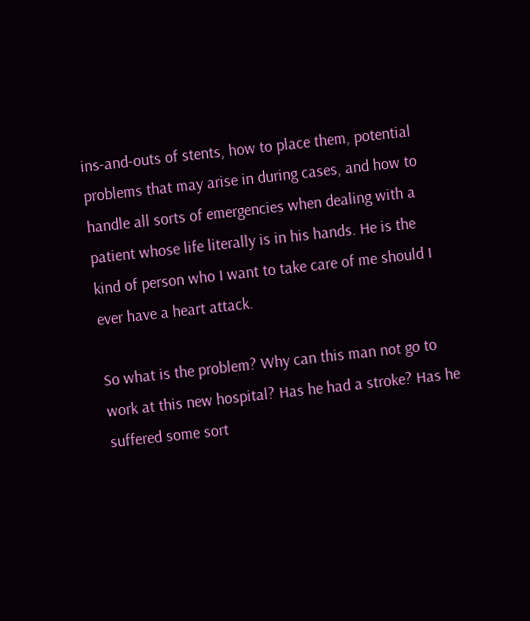ins-and-outs of stents, how to place them, potential problems that may arise in during cases, and how to handle all sorts of emergencies when dealing with a patient whose life literally is in his hands. He is the kind of person who I want to take care of me should I ever have a heart attack.

So what is the problem? Why can this man not go to work at this new hospital? Has he had a stroke? Has he suffered some sort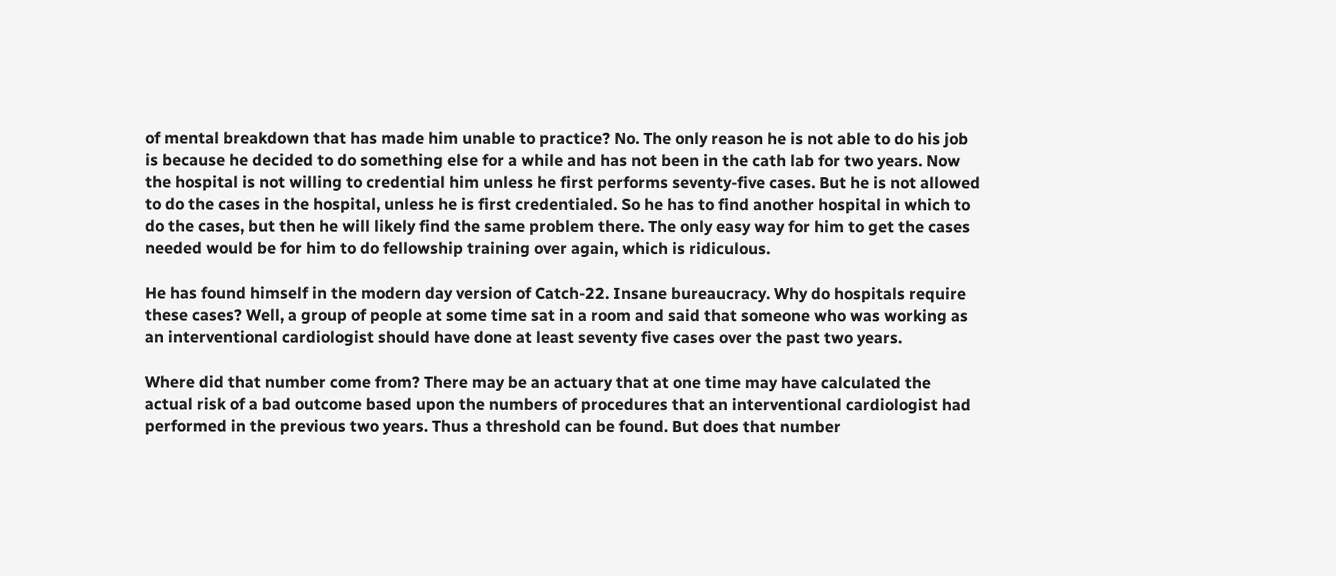of mental breakdown that has made him unable to practice? No. The only reason he is not able to do his job is because he decided to do something else for a while and has not been in the cath lab for two years. Now the hospital is not willing to credential him unless he first performs seventy-five cases. But he is not allowed to do the cases in the hospital, unless he is first credentialed. So he has to find another hospital in which to do the cases, but then he will likely find the same problem there. The only easy way for him to get the cases needed would be for him to do fellowship training over again, which is ridiculous.

He has found himself in the modern day version of Catch-22. Insane bureaucracy. Why do hospitals require these cases? Well, a group of people at some time sat in a room and said that someone who was working as an interventional cardiologist should have done at least seventy five cases over the past two years.

Where did that number come from? There may be an actuary that at one time may have calculated the actual risk of a bad outcome based upon the numbers of procedures that an interventional cardiologist had performed in the previous two years. Thus a threshold can be found. But does that number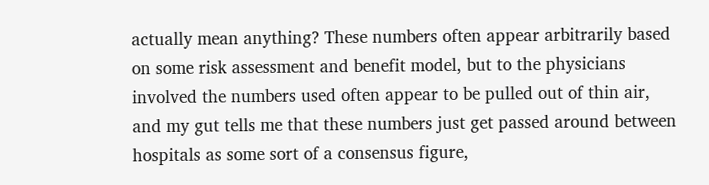actually mean anything? These numbers often appear arbitrarily based on some risk assessment and benefit model, but to the physicians involved the numbers used often appear to be pulled out of thin air, and my gut tells me that these numbers just get passed around between hospitals as some sort of a consensus figure,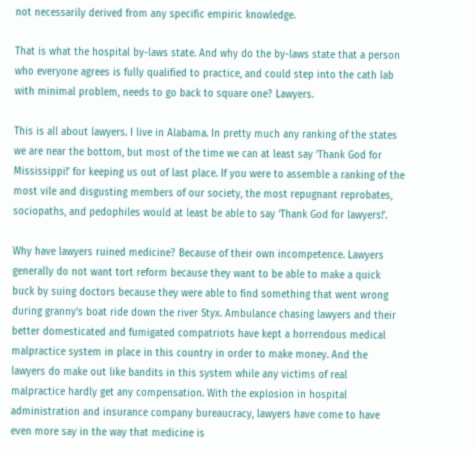not necessarily derived from any specific empiric knowledge.

That is what the hospital by-laws state. And why do the by-laws state that a person who everyone agrees is fully qualified to practice, and could step into the cath lab with minimal problem, needs to go back to square one? Lawyers.

This is all about lawyers. I live in Alabama. In pretty much any ranking of the states we are near the bottom, but most of the time we can at least say ‘Thank God for Mississippi!’ for keeping us out of last place. If you were to assemble a ranking of the most vile and disgusting members of our society, the most repugnant reprobates, sociopaths, and pedophiles would at least be able to say ‘Thank God for lawyers!’.

Why have lawyers ruined medicine? Because of their own incompetence. Lawyers generally do not want tort reform because they want to be able to make a quick buck by suing doctors because they were able to find something that went wrong during granny’s boat ride down the river Styx. Ambulance chasing lawyers and their better domesticated and fumigated compatriots have kept a horrendous medical malpractice system in place in this country in order to make money. And the lawyers do make out like bandits in this system while any victims of real malpractice hardly get any compensation. With the explosion in hospital administration and insurance company bureaucracy, lawyers have come to have even more say in the way that medicine is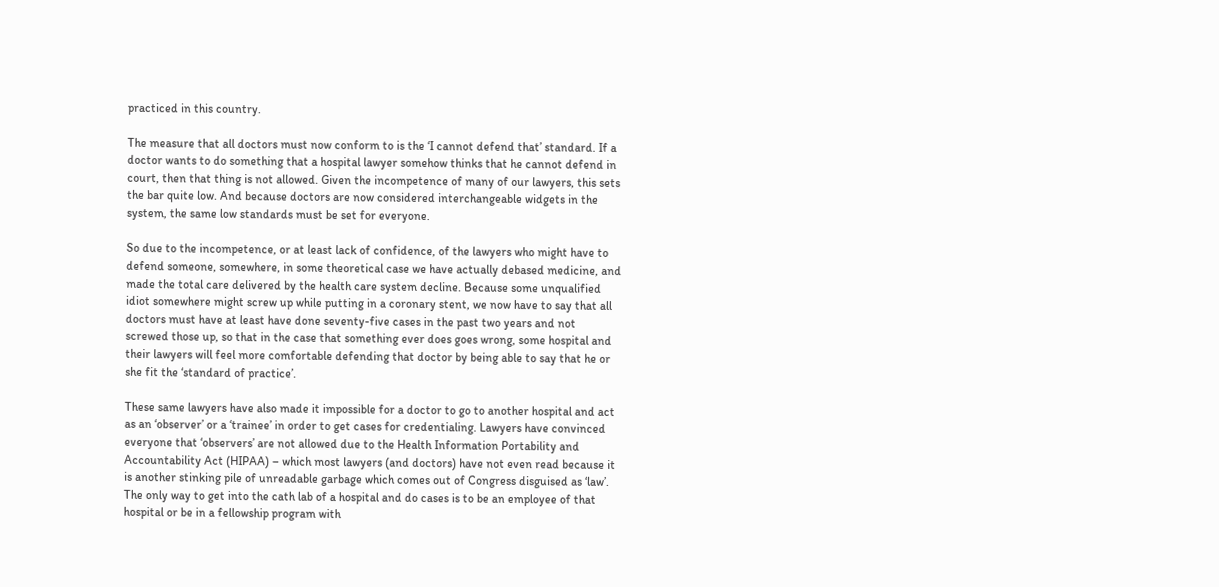practiced in this country.

The measure that all doctors must now conform to is the ‘I cannot defend that’ standard. If a doctor wants to do something that a hospital lawyer somehow thinks that he cannot defend in court, then that thing is not allowed. Given the incompetence of many of our lawyers, this sets the bar quite low. And because doctors are now considered interchangeable widgets in the system, the same low standards must be set for everyone.

So due to the incompetence, or at least lack of confidence, of the lawyers who might have to defend someone, somewhere, in some theoretical case we have actually debased medicine, and made the total care delivered by the health care system decline. Because some unqualified idiot somewhere might screw up while putting in a coronary stent, we now have to say that all doctors must have at least have done seventy-five cases in the past two years and not screwed those up, so that in the case that something ever does goes wrong, some hospital and their lawyers will feel more comfortable defending that doctor by being able to say that he or she fit the ‘standard of practice’.

These same lawyers have also made it impossible for a doctor to go to another hospital and act as an ‘observer’ or a ‘trainee’ in order to get cases for credentialing. Lawyers have convinced everyone that ‘observers’ are not allowed due to the Health Information Portability and Accountability Act (HIPAA) – which most lawyers (and doctors) have not even read because it is another stinking pile of unreadable garbage which comes out of Congress disguised as ‘law’. The only way to get into the cath lab of a hospital and do cases is to be an employee of that hospital or be in a fellowship program with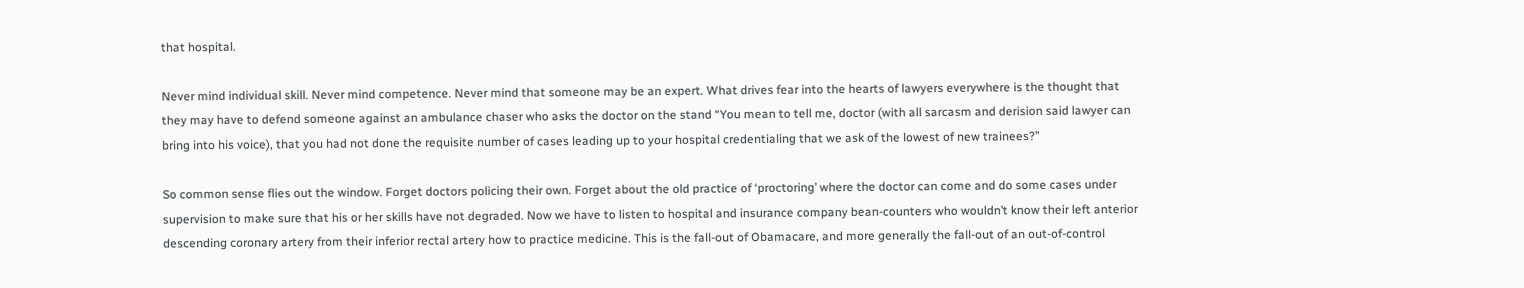that hospital.

Never mind individual skill. Never mind competence. Never mind that someone may be an expert. What drives fear into the hearts of lawyers everywhere is the thought that they may have to defend someone against an ambulance chaser who asks the doctor on the stand “You mean to tell me, doctor (with all sarcasm and derision said lawyer can bring into his voice), that you had not done the requisite number of cases leading up to your hospital credentialing that we ask of the lowest of new trainees?”

So common sense flies out the window. Forget doctors policing their own. Forget about the old practice of ‘proctoring’ where the doctor can come and do some cases under supervision to make sure that his or her skills have not degraded. Now we have to listen to hospital and insurance company bean-counters who wouldn’t know their left anterior descending coronary artery from their inferior rectal artery how to practice medicine. This is the fall-out of Obamacare, and more generally the fall-out of an out-of-control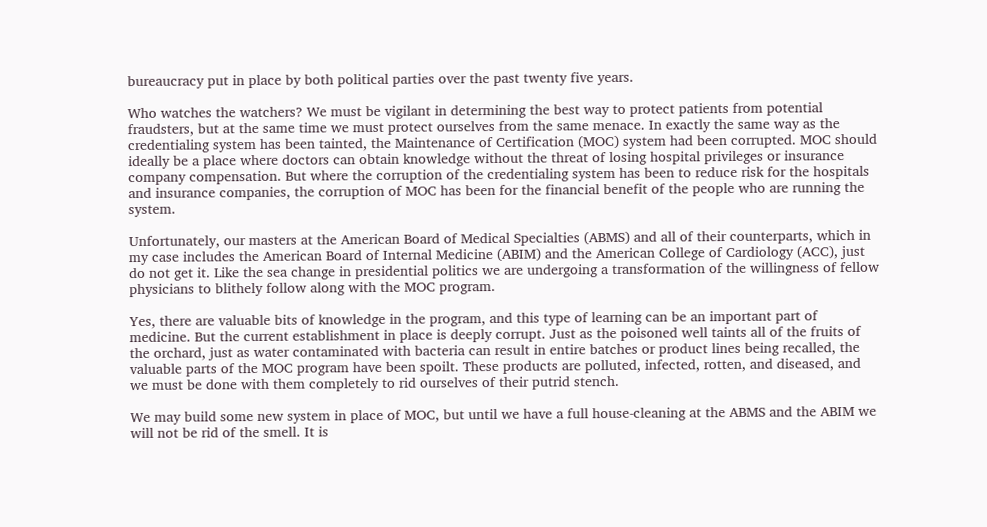bureaucracy put in place by both political parties over the past twenty five years.

Who watches the watchers? We must be vigilant in determining the best way to protect patients from potential fraudsters, but at the same time we must protect ourselves from the same menace. In exactly the same way as the credentialing system has been tainted, the Maintenance of Certification (MOC) system had been corrupted. MOC should ideally be a place where doctors can obtain knowledge without the threat of losing hospital privileges or insurance company compensation. But where the corruption of the credentialing system has been to reduce risk for the hospitals and insurance companies, the corruption of MOC has been for the financial benefit of the people who are running the system.

Unfortunately, our masters at the American Board of Medical Specialties (ABMS) and all of their counterparts, which in my case includes the American Board of Internal Medicine (ABIM) and the American College of Cardiology (ACC), just do not get it. Like the sea change in presidential politics we are undergoing a transformation of the willingness of fellow physicians to blithely follow along with the MOC program.

Yes, there are valuable bits of knowledge in the program, and this type of learning can be an important part of medicine. But the current establishment in place is deeply corrupt. Just as the poisoned well taints all of the fruits of the orchard, just as water contaminated with bacteria can result in entire batches or product lines being recalled, the valuable parts of the MOC program have been spoilt. These products are polluted, infected, rotten, and diseased, and we must be done with them completely to rid ourselves of their putrid stench.

We may build some new system in place of MOC, but until we have a full house-cleaning at the ABMS and the ABIM we will not be rid of the smell. It is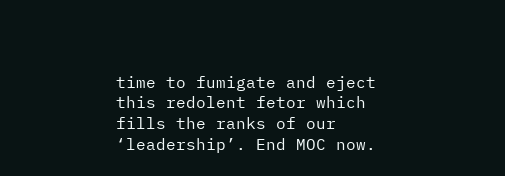time to fumigate and eject this redolent fetor which fills the ranks of our ‘leadership’. End MOC now.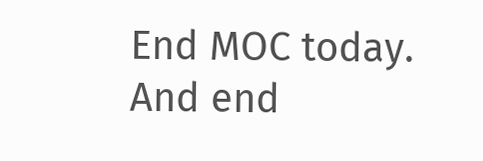End MOC today. And end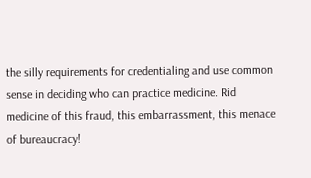the silly requirements for credentialing and use common sense in deciding who can practice medicine. Rid medicine of this fraud, this embarrassment, this menace of bureaucracy!